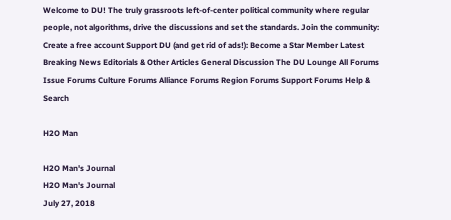Welcome to DU! The truly grassroots left-of-center political community where regular people, not algorithms, drive the discussions and set the standards. Join the community: Create a free account Support DU (and get rid of ads!): Become a Star Member Latest Breaking News Editorials & Other Articles General Discussion The DU Lounge All Forums Issue Forums Culture Forums Alliance Forums Region Forums Support Forums Help & Search

H2O Man

H2O Man's Journal
H2O Man's Journal
July 27, 2018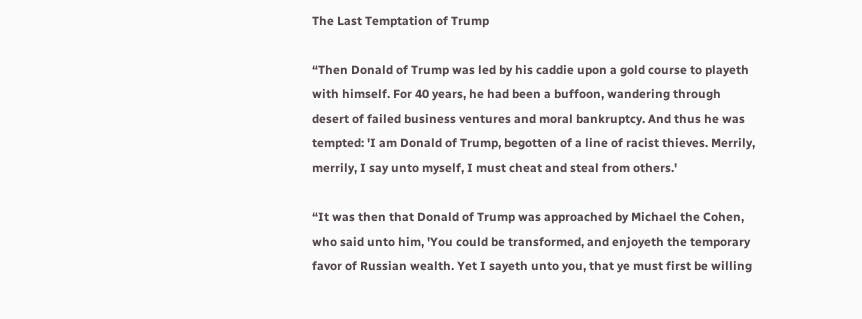The Last Temptation of Trump

“Then Donald of Trump was led by his caddie upon a gold course to playeth with himself. For 40 years, he had been a buffoon, wandering through desert of failed business ventures and moral bankruptcy. And thus he was tempted: 'I am Donald of Trump, begotten of a line of racist thieves. Merrily, merrily, I say unto myself, I must cheat and steal from others.'

“It was then that Donald of Trump was approached by Michael the Cohen, who said unto him, 'You could be transformed, and enjoyeth the temporary favor of Russian wealth. Yet I sayeth unto you, that ye must first be willing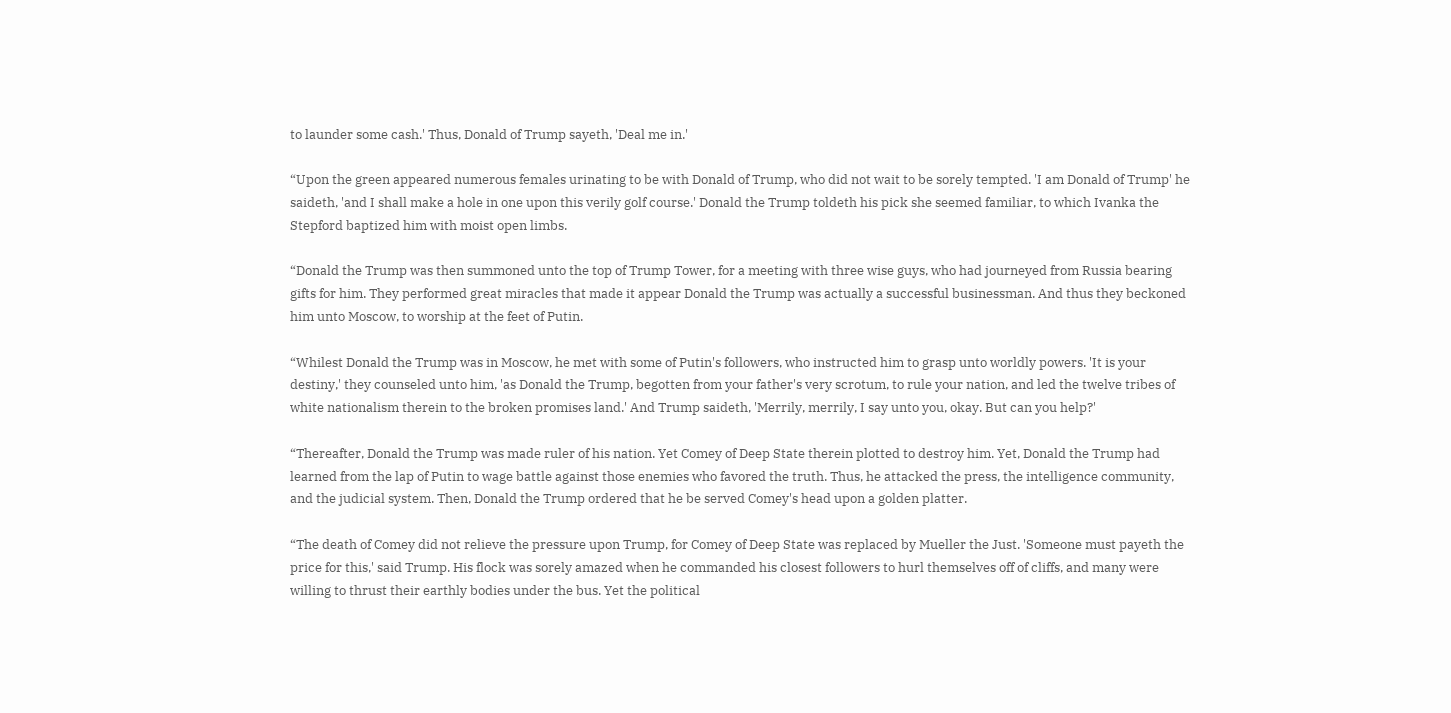to launder some cash.' Thus, Donald of Trump sayeth, 'Deal me in.'

“Upon the green appeared numerous females urinating to be with Donald of Trump, who did not wait to be sorely tempted. 'I am Donald of Trump' he saideth, 'and I shall make a hole in one upon this verily golf course.' Donald the Trump toldeth his pick she seemed familiar, to which Ivanka the Stepford baptized him with moist open limbs.

“Donald the Trump was then summoned unto the top of Trump Tower, for a meeting with three wise guys, who had journeyed from Russia bearing gifts for him. They performed great miracles that made it appear Donald the Trump was actually a successful businessman. And thus they beckoned him unto Moscow, to worship at the feet of Putin.

“Whilest Donald the Trump was in Moscow, he met with some of Putin's followers, who instructed him to grasp unto worldly powers. 'It is your destiny,' they counseled unto him, 'as Donald the Trump, begotten from your father's very scrotum, to rule your nation, and led the twelve tribes of white nationalism therein to the broken promises land.' And Trump saideth, 'Merrily, merrily, I say unto you, okay. But can you help?'

“Thereafter, Donald the Trump was made ruler of his nation. Yet Comey of Deep State therein plotted to destroy him. Yet, Donald the Trump had learned from the lap of Putin to wage battle against those enemies who favored the truth. Thus, he attacked the press, the intelligence community, and the judicial system. Then, Donald the Trump ordered that he be served Comey's head upon a golden platter.

“The death of Comey did not relieve the pressure upon Trump, for Comey of Deep State was replaced by Mueller the Just. 'Someone must payeth the price for this,' said Trump. His flock was sorely amazed when he commanded his closest followers to hurl themselves off of cliffs, and many were willing to thrust their earthly bodies under the bus. Yet the political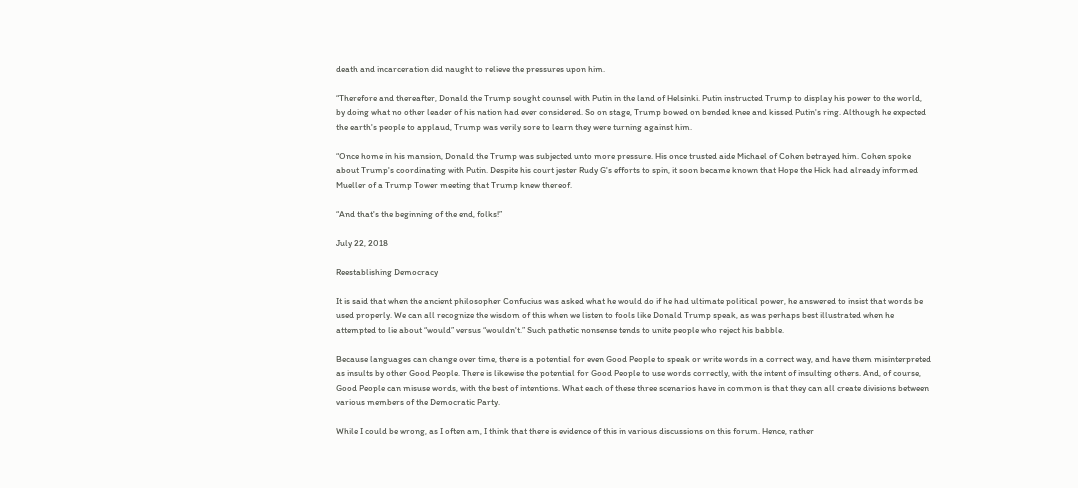death and incarceration did naught to relieve the pressures upon him.

“Therefore and thereafter, Donald the Trump sought counsel with Putin in the land of Helsinki. Putin instructed Trump to display his power to the world, by doing what no other leader of his nation had ever considered. So on stage, Trump bowed on bended knee and kissed Putin's ring. Although he expected the earth's people to applaud, Trump was verily sore to learn they were turning against him.

“Once home in his mansion, Donald the Trump was subjected unto more pressure. His once trusted aide Michael of Cohen betrayed him. Cohen spoke about Trump's coordinating with Putin. Despite his court jester Rudy G's efforts to spin, it soon became known that Hope the Hick had already informed Mueller of a Trump Tower meeting that Trump knew thereof.

“And that's the beginning of the end, folks!”

July 22, 2018

Reestablishing Democracy

It is said that when the ancient philosopher Confucius was asked what he would do if he had ultimate political power, he answered to insist that words be used properly. We can all recognize the wisdom of this when we listen to fools like Donald Trump speak, as was perhaps best illustrated when he attempted to lie about “would” versus “wouldn't.” Such pathetic nonsense tends to unite people who reject his babble.

Because languages can change over time, there is a potential for even Good People to speak or write words in a correct way, and have them misinterpreted as insults by other Good People. There is likewise the potential for Good People to use words correctly, with the intent of insulting others. And, of course, Good People can misuse words, with the best of intentions. What each of these three scenarios have in common is that they can all create divisions between various members of the Democratic Party.

While I could be wrong, as I often am, I think that there is evidence of this in various discussions on this forum. Hence, rather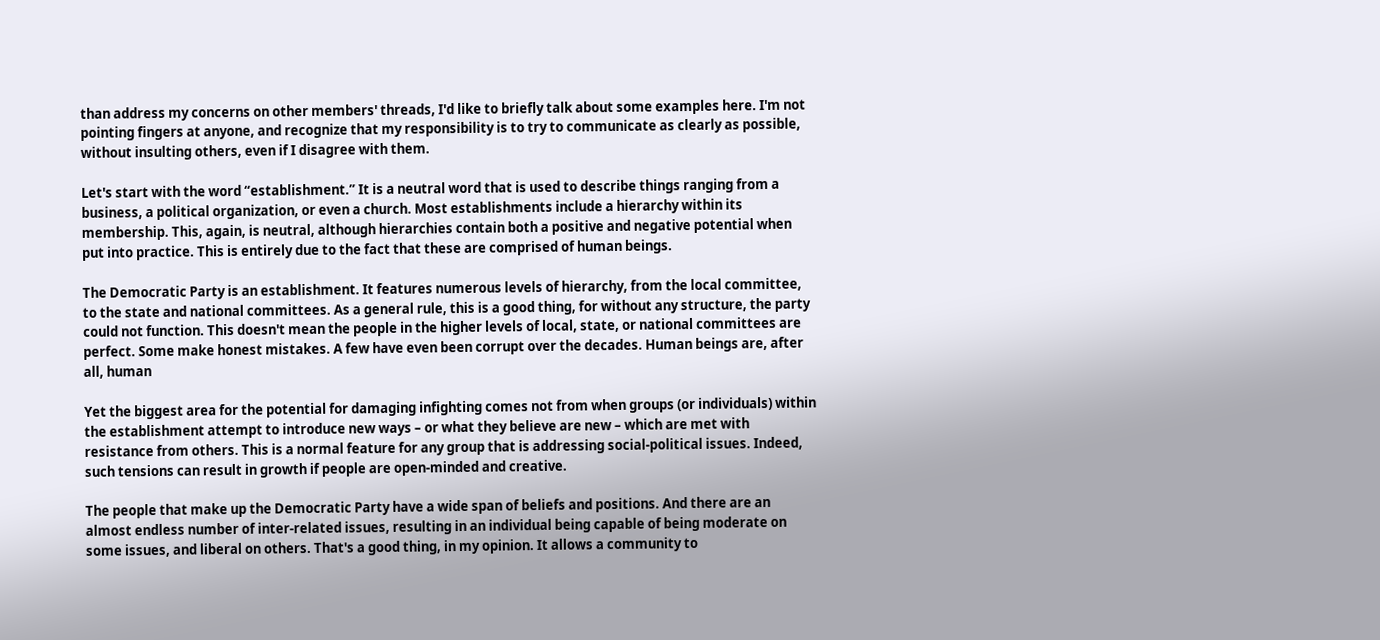than address my concerns on other members' threads, I'd like to briefly talk about some examples here. I'm not pointing fingers at anyone, and recognize that my responsibility is to try to communicate as clearly as possible, without insulting others, even if I disagree with them.

Let's start with the word “establishment.” It is a neutral word that is used to describe things ranging from a business, a political organization, or even a church. Most establishments include a hierarchy within its membership. This, again, is neutral, although hierarchies contain both a positive and negative potential when put into practice. This is entirely due to the fact that these are comprised of human beings.

The Democratic Party is an establishment. It features numerous levels of hierarchy, from the local committee, to the state and national committees. As a general rule, this is a good thing, for without any structure, the party could not function. This doesn't mean the people in the higher levels of local, state, or national committees are perfect. Some make honest mistakes. A few have even been corrupt over the decades. Human beings are, after all, human

Yet the biggest area for the potential for damaging infighting comes not from when groups (or individuals) within the establishment attempt to introduce new ways – or what they believe are new – which are met with resistance from others. This is a normal feature for any group that is addressing social-political issues. Indeed, such tensions can result in growth if people are open-minded and creative.

The people that make up the Democratic Party have a wide span of beliefs and positions. And there are an almost endless number of inter-related issues, resulting in an individual being capable of being moderate on some issues, and liberal on others. That's a good thing, in my opinion. It allows a community to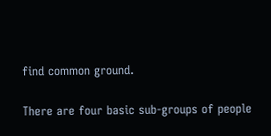find common ground.

There are four basic sub-groups of people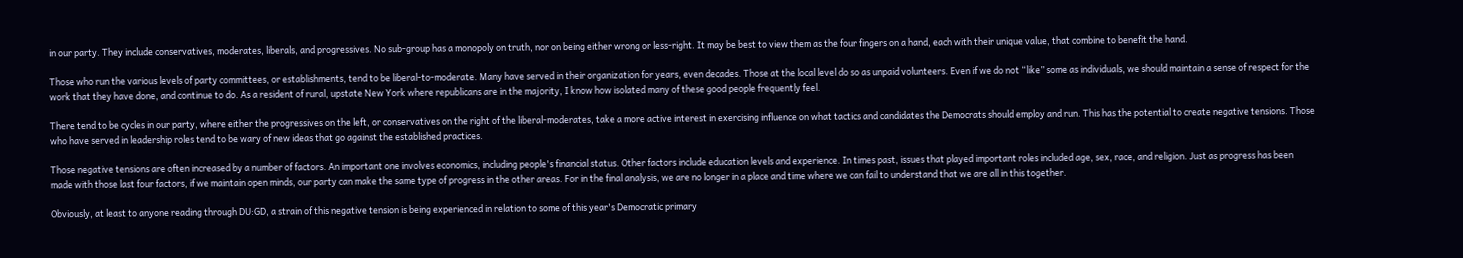in our party. They include conservatives, moderates, liberals, and progressives. No sub-group has a monopoly on truth, nor on being either wrong or less-right. It may be best to view them as the four fingers on a hand, each with their unique value, that combine to benefit the hand.

Those who run the various levels of party committees, or establishments, tend to be liberal-to-moderate. Many have served in their organization for years, even decades. Those at the local level do so as unpaid volunteers. Even if we do not “like” some as individuals, we should maintain a sense of respect for the work that they have done, and continue to do. As a resident of rural, upstate New York where republicans are in the majority, I know how isolated many of these good people frequently feel.

There tend to be cycles in our party, where either the progressives on the left, or conservatives on the right of the liberal-moderates, take a more active interest in exercising influence on what tactics and candidates the Democrats should employ and run. This has the potential to create negative tensions. Those who have served in leadership roles tend to be wary of new ideas that go against the established practices.

Those negative tensions are often increased by a number of factors. An important one involves economics, including people's financial status. Other factors include education levels and experience. In times past, issues that played important roles included age, sex, race, and religion. Just as progress has been made with those last four factors, if we maintain open minds, our party can make the same type of progress in the other areas. For in the final analysis, we are no longer in a place and time where we can fail to understand that we are all in this together.

Obviously, at least to anyone reading through DU:GD, a strain of this negative tension is being experienced in relation to some of this year's Democratic primary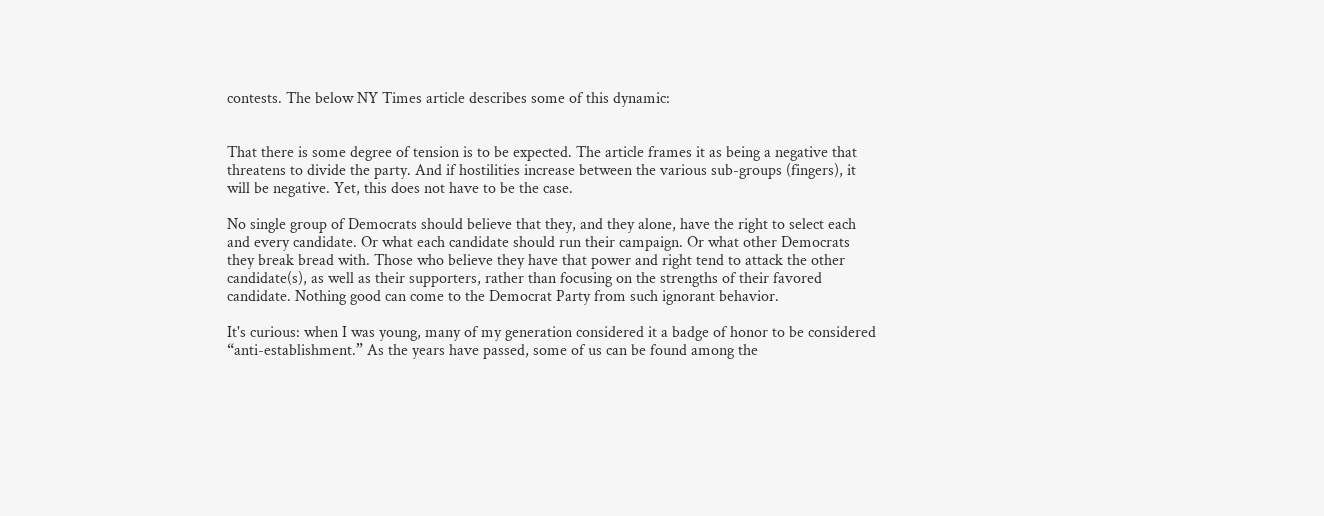contests. The below NY Times article describes some of this dynamic:


That there is some degree of tension is to be expected. The article frames it as being a negative that threatens to divide the party. And if hostilities increase between the various sub-groups (fingers), it will be negative. Yet, this does not have to be the case.

No single group of Democrats should believe that they, and they alone, have the right to select each and every candidate. Or what each candidate should run their campaign. Or what other Democrats they break bread with. Those who believe they have that power and right tend to attack the other candidate(s), as well as their supporters, rather than focusing on the strengths of their favored candidate. Nothing good can come to the Democrat Party from such ignorant behavior.

It's curious: when I was young, many of my generation considered it a badge of honor to be considered “anti-establishment.” As the years have passed, some of us can be found among the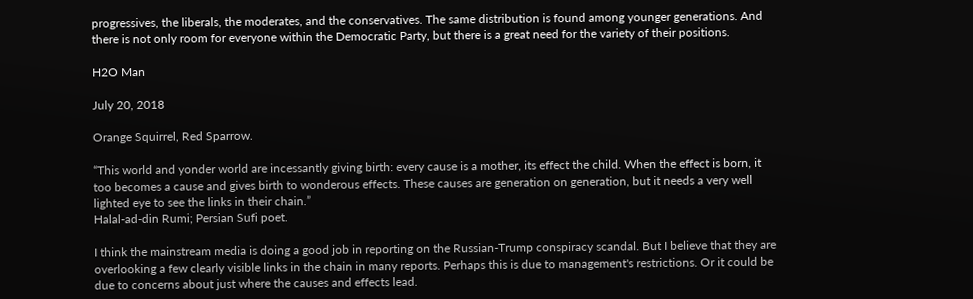progressives, the liberals, the moderates, and the conservatives. The same distribution is found among younger generations. And there is not only room for everyone within the Democratic Party, but there is a great need for the variety of their positions.

H2O Man

July 20, 2018

Orange Squirrel, Red Sparrow.

“This world and yonder world are incessantly giving birth: every cause is a mother, its effect the child. When the effect is born, it too becomes a cause and gives birth to wonderous effects. These causes are generation on generation, but it needs a very well lighted eye to see the links in their chain.”
Halal-ad-din Rumi; Persian Sufi poet.

I think the mainstream media is doing a good job in reporting on the Russian-Trump conspiracy scandal. But I believe that they are overlooking a few clearly visible links in the chain in many reports. Perhaps this is due to management's restrictions. Or it could be due to concerns about just where the causes and effects lead.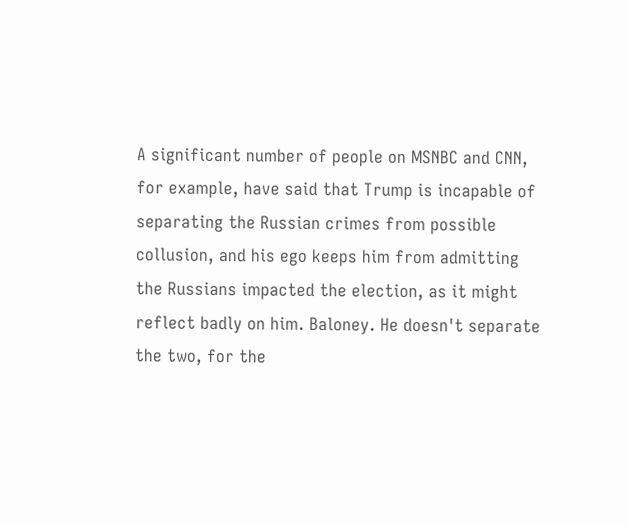A significant number of people on MSNBC and CNN, for example, have said that Trump is incapable of separating the Russian crimes from possible collusion, and his ego keeps him from admitting the Russians impacted the election, as it might reflect badly on him. Baloney. He doesn't separate the two, for the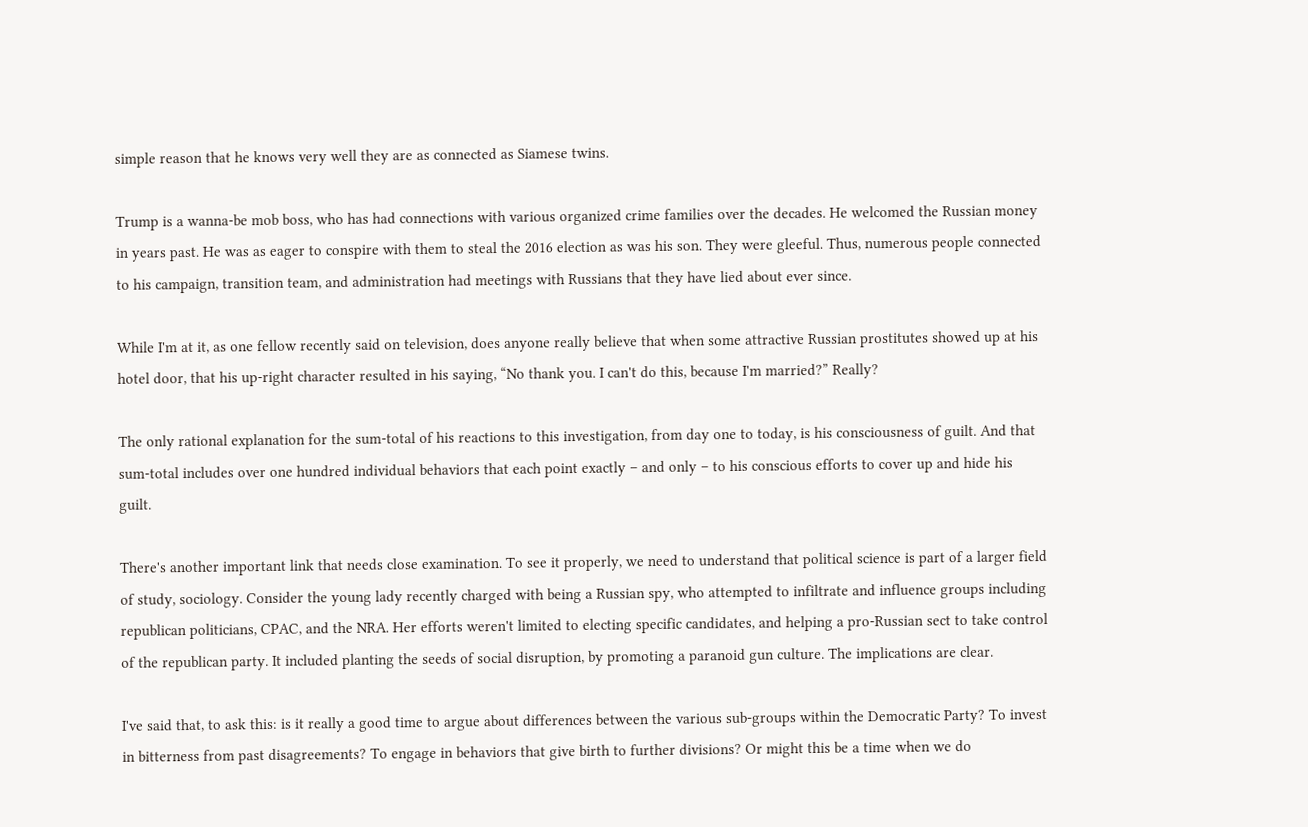simple reason that he knows very well they are as connected as Siamese twins.

Trump is a wanna-be mob boss, who has had connections with various organized crime families over the decades. He welcomed the Russian money in years past. He was as eager to conspire with them to steal the 2016 election as was his son. They were gleeful. Thus, numerous people connected to his campaign, transition team, and administration had meetings with Russians that they have lied about ever since.

While I'm at it, as one fellow recently said on television, does anyone really believe that when some attractive Russian prostitutes showed up at his hotel door, that his up-right character resulted in his saying, “No thank you. I can't do this, because I'm married?” Really?

The only rational explanation for the sum-total of his reactions to this investigation, from day one to today, is his consciousness of guilt. And that sum-total includes over one hundred individual behaviors that each point exactly – and only – to his conscious efforts to cover up and hide his guilt.

There's another important link that needs close examination. To see it properly, we need to understand that political science is part of a larger field of study, sociology. Consider the young lady recently charged with being a Russian spy, who attempted to infiltrate and influence groups including republican politicians, CPAC, and the NRA. Her efforts weren't limited to electing specific candidates, and helping a pro-Russian sect to take control of the republican party. It included planting the seeds of social disruption, by promoting a paranoid gun culture. The implications are clear.

I've said that, to ask this: is it really a good time to argue about differences between the various sub-groups within the Democratic Party? To invest in bitterness from past disagreements? To engage in behaviors that give birth to further divisions? Or might this be a time when we do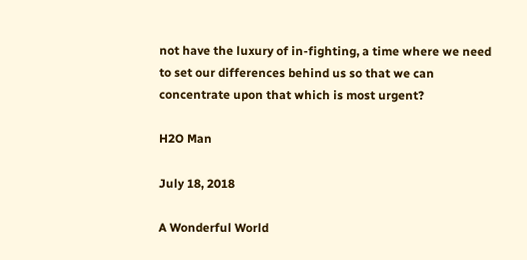not have the luxury of in-fighting, a time where we need to set our differences behind us so that we can concentrate upon that which is most urgent?

H2O Man

July 18, 2018

A Wonderful World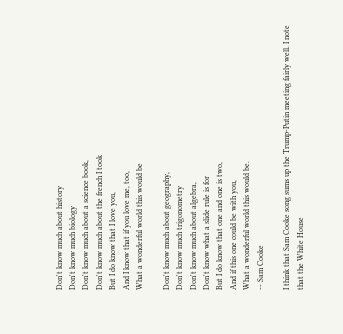Don't know much about history
Don't know much biology
Don't know much about a science book,
Don't know much about the french I took
But I do know that I love you,
And I know that if you love me, too,
What a wonderful world this would be

Don't know much about geography,
Don't know much trigonometry
Don't know much about algebra,
Don't know what a slide rule is for
But I do know that one and one is two,
And if this one could be with you,
What a wonderful world this would be.
-- Sam Cooke

I think that Sam Cooke song sums up the Trump-Putin meeting fairly well. I note that the White House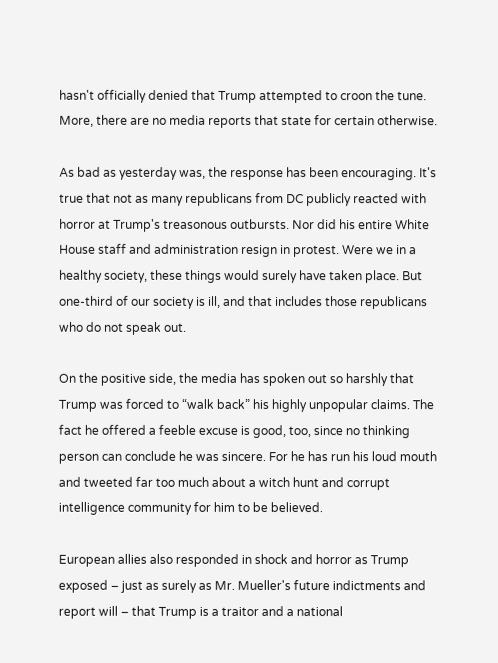hasn't officially denied that Trump attempted to croon the tune. More, there are no media reports that state for certain otherwise.

As bad as yesterday was, the response has been encouraging. It's true that not as many republicans from DC publicly reacted with horror at Trump's treasonous outbursts. Nor did his entire White House staff and administration resign in protest. Were we in a healthy society, these things would surely have taken place. But one-third of our society is ill, and that includes those republicans who do not speak out.

On the positive side, the media has spoken out so harshly that Trump was forced to “walk back” his highly unpopular claims. The fact he offered a feeble excuse is good, too, since no thinking person can conclude he was sincere. For he has run his loud mouth and tweeted far too much about a witch hunt and corrupt intelligence community for him to be believed.

European allies also responded in shock and horror as Trump exposed – just as surely as Mr. Mueller's future indictments and report will – that Trump is a traitor and a national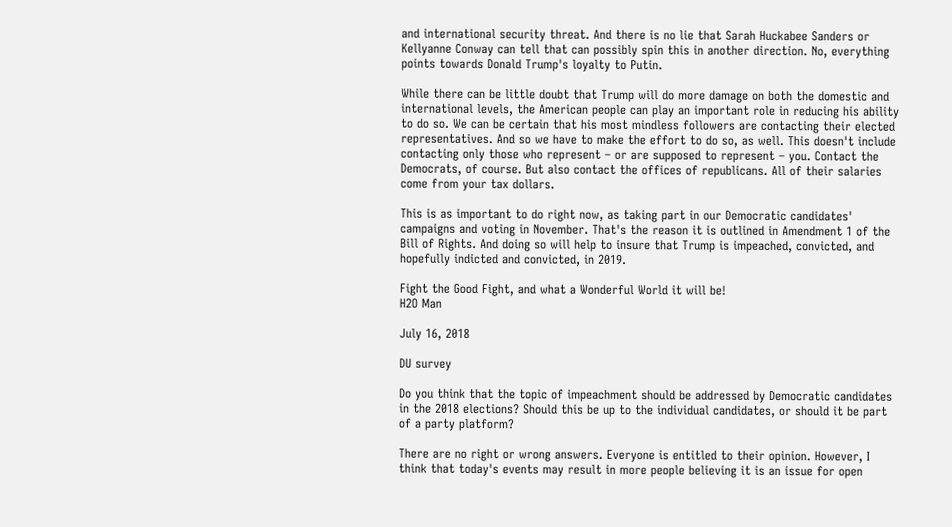and international security threat. And there is no lie that Sarah Huckabee Sanders or Kellyanne Conway can tell that can possibly spin this in another direction. No, everything points towards Donald Trump's loyalty to Putin.

While there can be little doubt that Trump will do more damage on both the domestic and international levels, the American people can play an important role in reducing his ability to do so. We can be certain that his most mindless followers are contacting their elected representatives. And so we have to make the effort to do so, as well. This doesn't include contacting only those who represent – or are supposed to represent – you. Contact the Democrats, of course. But also contact the offices of republicans. All of their salaries come from your tax dollars.

This is as important to do right now, as taking part in our Democratic candidates' campaigns and voting in November. That's the reason it is outlined in Amendment 1 of the Bill of Rights. And doing so will help to insure that Trump is impeached, convicted, and hopefully indicted and convicted, in 2019.

Fight the Good Fight, and what a Wonderful World it will be!
H2O Man

July 16, 2018

DU survey

Do you think that the topic of impeachment should be addressed by Democratic candidates in the 2018 elections? Should this be up to the individual candidates, or should it be part of a party platform?

There are no right or wrong answers. Everyone is entitled to their opinion. However, I think that today's events may result in more people believing it is an issue for open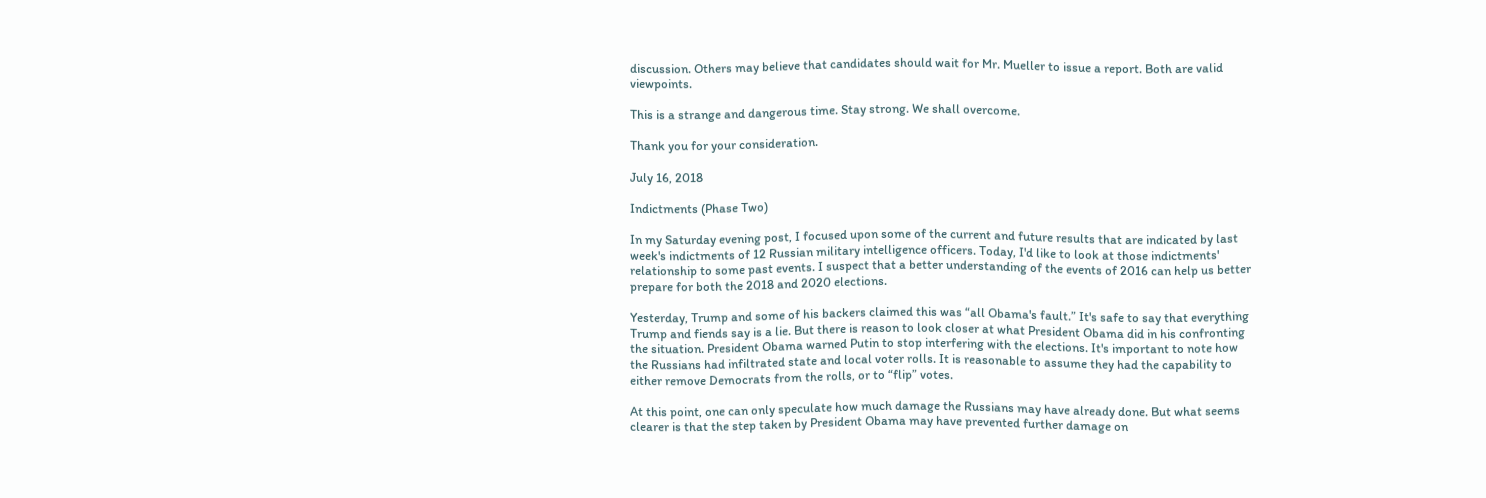discussion. Others may believe that candidates should wait for Mr. Mueller to issue a report. Both are valid viewpoints.

This is a strange and dangerous time. Stay strong. We shall overcome.

Thank you for your consideration.

July 16, 2018

Indictments (Phase Two)

In my Saturday evening post, I focused upon some of the current and future results that are indicated by last week's indictments of 12 Russian military intelligence officers. Today, I'd like to look at those indictments' relationship to some past events. I suspect that a better understanding of the events of 2016 can help us better prepare for both the 2018 and 2020 elections.

Yesterday, Trump and some of his backers claimed this was “all Obama's fault.” It's safe to say that everything Trump and fiends say is a lie. But there is reason to look closer at what President Obama did in his confronting the situation. President Obama warned Putin to stop interfering with the elections. It's important to note how the Russians had infiltrated state and local voter rolls. It is reasonable to assume they had the capability to either remove Democrats from the rolls, or to “flip” votes.

At this point, one can only speculate how much damage the Russians may have already done. But what seems clearer is that the step taken by President Obama may have prevented further damage on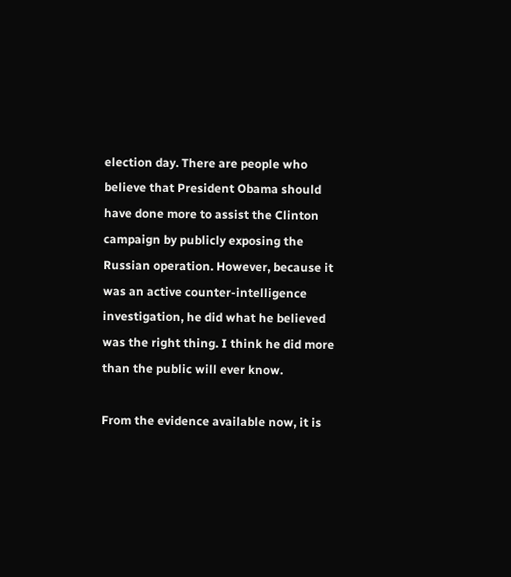election day. There are people who believe that President Obama should have done more to assist the Clinton campaign by publicly exposing the Russian operation. However, because it was an active counter-intelligence investigation, he did what he believed was the right thing. I think he did more than the public will ever know.

From the evidence available now, it is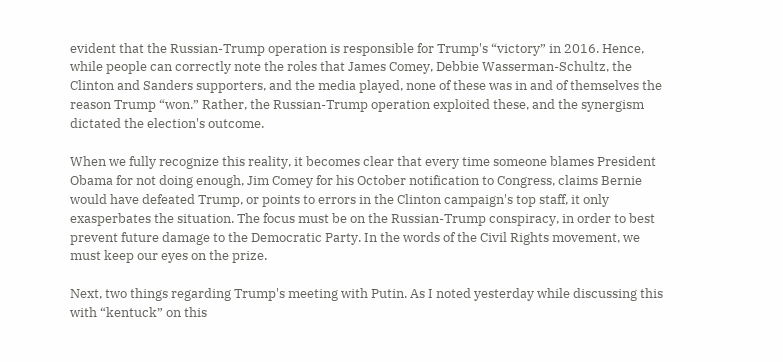evident that the Russian-Trump operation is responsible for Trump's “victory” in 2016. Hence, while people can correctly note the roles that James Comey, Debbie Wasserman-Schultz, the Clinton and Sanders supporters, and the media played, none of these was in and of themselves the reason Trump “won.” Rather, the Russian-Trump operation exploited these, and the synergism dictated the election's outcome.

When we fully recognize this reality, it becomes clear that every time someone blames President Obama for not doing enough, Jim Comey for his October notification to Congress, claims Bernie would have defeated Trump, or points to errors in the Clinton campaign's top staff, it only exasperbates the situation. The focus must be on the Russian-Trump conspiracy, in order to best prevent future damage to the Democratic Party. In the words of the Civil Rights movement, we must keep our eyes on the prize.

Next, two things regarding Trump's meeting with Putin. As I noted yesterday while discussing this with “kentuck” on this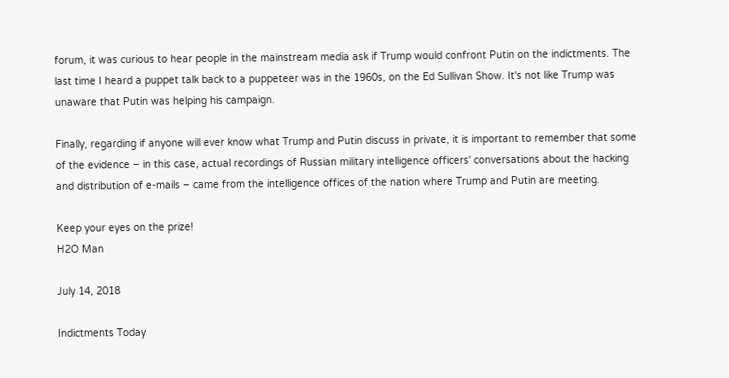forum, it was curious to hear people in the mainstream media ask if Trump would confront Putin on the indictments. The last time I heard a puppet talk back to a puppeteer was in the 1960s, on the Ed Sullivan Show. It's not like Trump was unaware that Putin was helping his campaign.

Finally, regarding if anyone will ever know what Trump and Putin discuss in private, it is important to remember that some of the evidence – in this case, actual recordings of Russian military intelligence officers' conversations about the hacking and distribution of e-mails – came from the intelligence offices of the nation where Trump and Putin are meeting.

Keep your eyes on the prize!
H2O Man

July 14, 2018

Indictments Today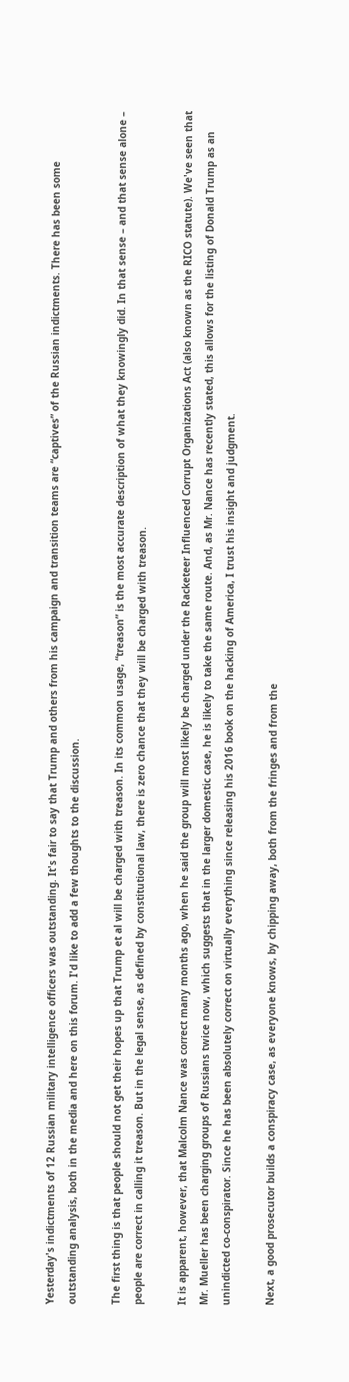Yesterday's indictments of 12 Russian military intelligence officers was outstanding. It's fair to say that Trump and others from his campaign and transition teams are “captives” of the Russian indictments. There has been some outstanding analysis, both in the media and here on this forum. I'd like to add a few thoughts to the discussion.

The first thing is that people should not get their hopes up that Trump et al will be charged with treason. In its common usage, “treason” is the most accurate description of what they knowingly did. In that sense – and that sense alone – people are correct in calling it treason. But in the legal sense, as defined by constitutional law, there is zero chance that they will be charged with treason.

It is apparent, however, that Malcolm Nance was correct many months ago, when he said the group will most likely be charged under the Racketeer Influenced Corrupt Organizations Act (also known as the RICO statute). We've seen that Mr. Mueller has been charging groups of Russians twice now, which suggests that in the larger domestic case, he is likely to take the same route. And, as Mr. Nance has recently stated, this allows for the listing of Donald Trump as an unindicted co-conspirator. Since he has been absolutely correct on virtually everything since releasing his 2016 book on the hacking of America, I trust his insight and judgment.

Next, a good prosecutor builds a conspiracy case, as everyone knows, by chipping away, both from the fringes and from the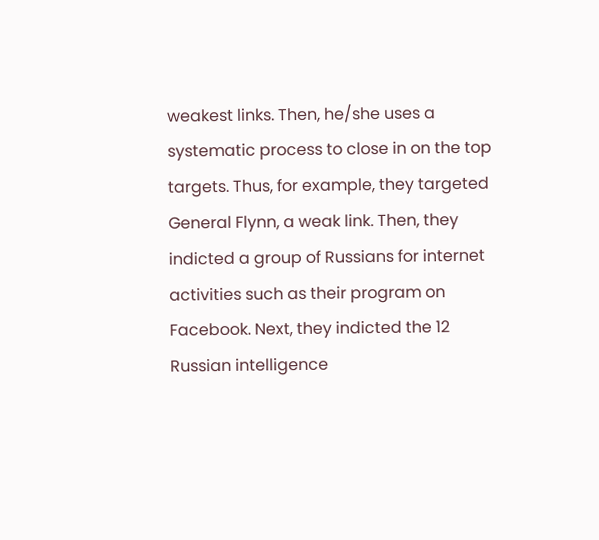weakest links. Then, he/she uses a systematic process to close in on the top targets. Thus, for example, they targeted General Flynn, a weak link. Then, they indicted a group of Russians for internet activities such as their program on Facebook. Next, they indicted the 12 Russian intelligence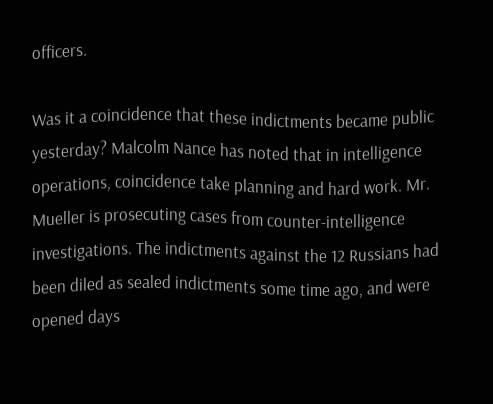officers.

Was it a coincidence that these indictments became public yesterday? Malcolm Nance has noted that in intelligence operations, coincidence take planning and hard work. Mr. Mueller is prosecuting cases from counter-intelligence investigations. The indictments against the 12 Russians had been diled as sealed indictments some time ago, and were opened days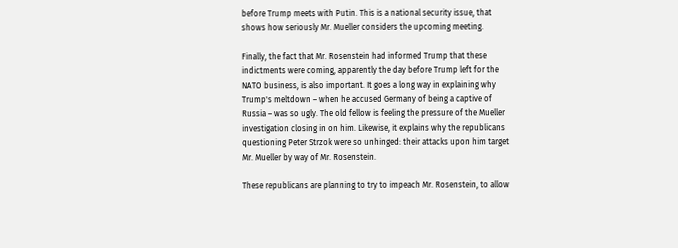before Trump meets with Putin. This is a national security issue, that shows how seriously Mr. Mueller considers the upcoming meeting.

Finally, the fact that Mr. Rosenstein had informed Trump that these indictments were coming, apparently the day before Trump left for the NATO business, is also important. It goes a long way in explaining why Trump's meltdown – when he accused Germany of being a captive of Russia – was so ugly. The old fellow is feeling the pressure of the Mueller investigation closing in on him. Likewise, it explains why the republicans questioning Peter Strzok were so unhinged: their attacks upon him target Mr. Mueller by way of Mr. Rosenstein.

These republicans are planning to try to impeach Mr. Rosenstein, to allow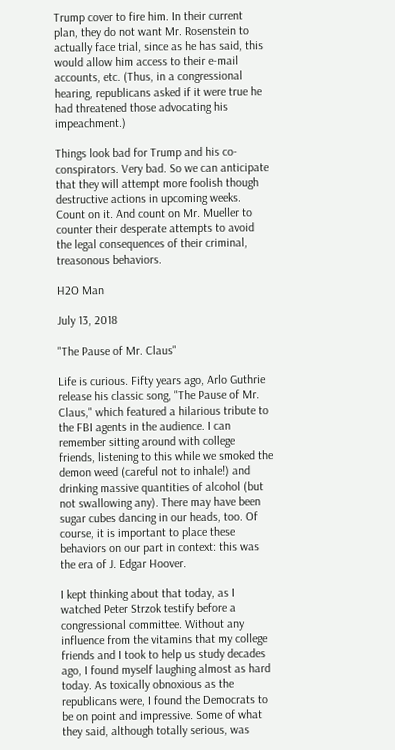Trump cover to fire him. In their current plan, they do not want Mr. Rosenstein to actually face trial, since as he has said, this would allow him access to their e-mail accounts, etc. (Thus, in a congressional hearing, republicans asked if it were true he had threatened those advocating his impeachment.)

Things look bad for Trump and his co-conspirators. Very bad. So we can anticipate that they will attempt more foolish though destructive actions in upcoming weeks. Count on it. And count on Mr. Mueller to counter their desperate attempts to avoid the legal consequences of their criminal, treasonous behaviors.

H2O Man

July 13, 2018

"The Pause of Mr. Claus"

Life is curious. Fifty years ago, Arlo Guthrie release his classic song, "The Pause of Mr. Claus," which featured a hilarious tribute to the FBI agents in the audience. I can remember sitting around with college friends, listening to this while we smoked the demon weed (careful not to inhale!) and drinking massive quantities of alcohol (but not swallowing any). There may have been sugar cubes dancing in our heads, too. Of course, it is important to place these behaviors on our part in context: this was the era of J. Edgar Hoover.

I kept thinking about that today, as I watched Peter Strzok testify before a congressional committee. Without any influence from the vitamins that my college friends and I took to help us study decades ago, I found myself laughing almost as hard today. As toxically obnoxious as the republicans were, I found the Democrats to be on point and impressive. Some of what they said, although totally serious, was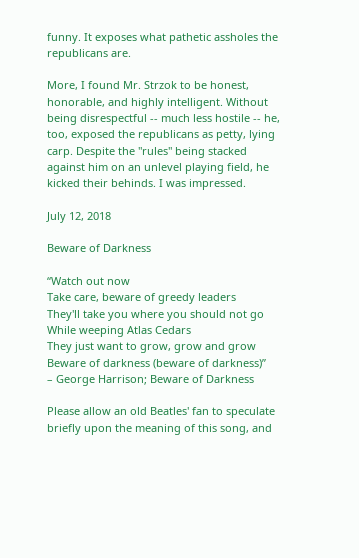funny. It exposes what pathetic assholes the republicans are.

More, I found Mr. Strzok to be honest, honorable, and highly intelligent. Without being disrespectful -- much less hostile -- he, too, exposed the republicans as petty, lying carp. Despite the "rules" being stacked against him on an unlevel playing field, he kicked their behinds. I was impressed.

July 12, 2018

Beware of Darkness

“Watch out now
Take care, beware of greedy leaders
They'll take you where you should not go
While weeping Atlas Cedars
They just want to grow, grow and grow
Beware of darkness (beware of darkness)”
– George Harrison; Beware of Darkness

Please allow an old Beatles' fan to speculate briefly upon the meaning of this song, and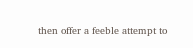then offer a feeble attempt to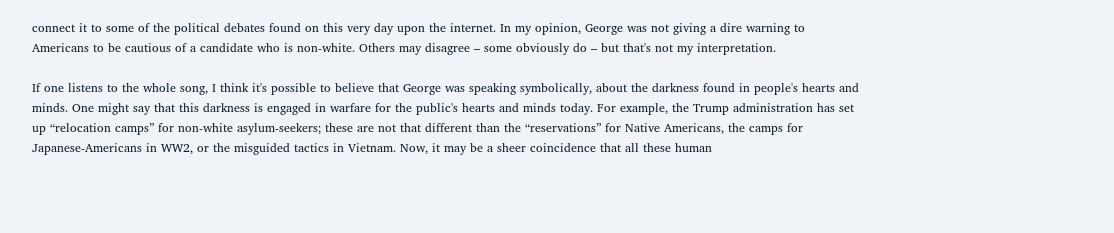connect it to some of the political debates found on this very day upon the internet. In my opinion, George was not giving a dire warning to Americans to be cautious of a candidate who is non-white. Others may disagree – some obviously do – but that's not my interpretation.

If one listens to the whole song, I think it's possible to believe that George was speaking symbolically, about the darkness found in people's hearts and minds. One might say that this darkness is engaged in warfare for the public's hearts and minds today. For example, the Trump administration has set up “relocation camps” for non-white asylum-seekers; these are not that different than the “reservations” for Native Americans, the camps for Japanese-Americans in WW2, or the misguided tactics in Vietnam. Now, it may be a sheer coincidence that all these human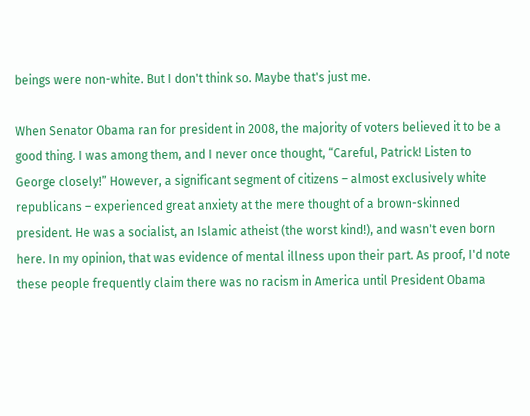beings were non-white. But I don't think so. Maybe that's just me.

When Senator Obama ran for president in 2008, the majority of voters believed it to be a good thing. I was among them, and I never once thought, “Careful, Patrick! Listen to George closely!” However, a significant segment of citizens – almost exclusively white republicans – experienced great anxiety at the mere thought of a brown-skinned president. He was a socialist, an Islamic atheist (the worst kind!), and wasn't even born here. In my opinion, that was evidence of mental illness upon their part. As proof, I'd note these people frequently claim there was no racism in America until President Obama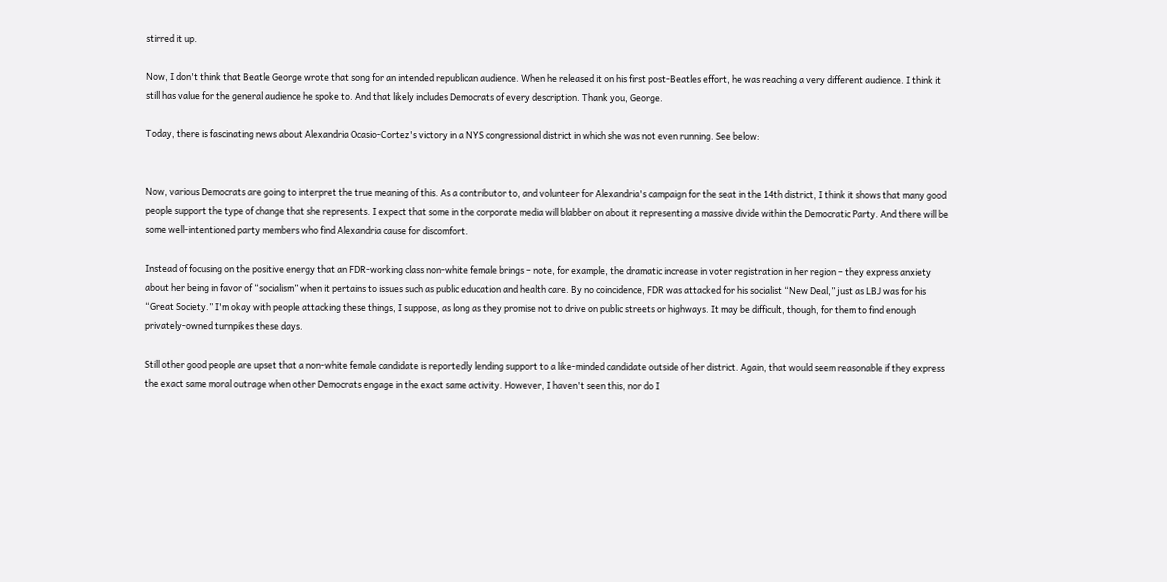stirred it up.

Now, I don't think that Beatle George wrote that song for an intended republican audience. When he released it on his first post-Beatles effort, he was reaching a very different audience. I think it still has value for the general audience he spoke to. And that likely includes Democrats of every description. Thank you, George.

Today, there is fascinating news about Alexandria Ocasio-Cortez's victory in a NYS congressional district in which she was not even running. See below:


Now, various Democrats are going to interpret the true meaning of this. As a contributor to, and volunteer for Alexandria's campaign for the seat in the 14th district, I think it shows that many good people support the type of change that she represents. I expect that some in the corporate media will blabber on about it representing a massive divide within the Democratic Party. And there will be some well-intentioned party members who find Alexandria cause for discomfort.

Instead of focusing on the positive energy that an FDR-working class non-white female brings – note, for example, the dramatic increase in voter registration in her region – they express anxiety about her being in favor of “socialism” when it pertains to issues such as public education and health care. By no coincidence, FDR was attacked for his socialist “New Deal,” just as LBJ was for his “Great Society.” I'm okay with people attacking these things, I suppose, as long as they promise not to drive on public streets or highways. It may be difficult, though, for them to find enough privately-owned turnpikes these days.

Still other good people are upset that a non-white female candidate is reportedly lending support to a like-minded candidate outside of her district. Again, that would seem reasonable if they express the exact same moral outrage when other Democrats engage in the exact same activity. However, I haven't seen this, nor do I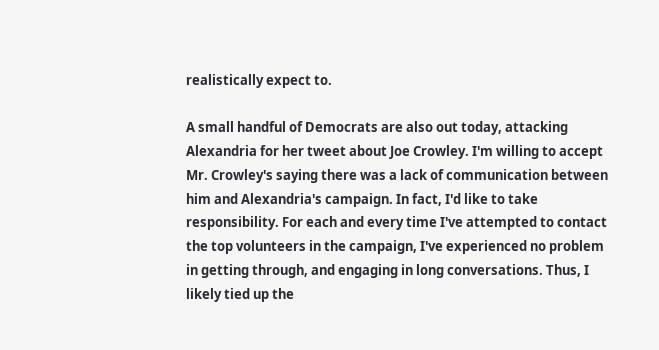realistically expect to.

A small handful of Democrats are also out today, attacking Alexandria for her tweet about Joe Crowley. I'm willing to accept Mr. Crowley's saying there was a lack of communication between him and Alexandria's campaign. In fact, I'd like to take responsibility. For each and every time I've attempted to contact the top volunteers in the campaign, I've experienced no problem in getting through, and engaging in long conversations. Thus, I likely tied up the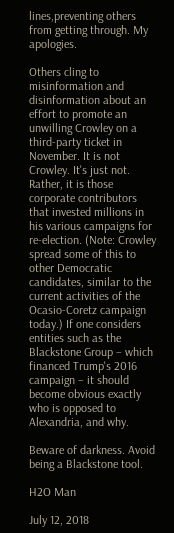lines,preventing others from getting through. My apologies.

Others cling to misinformation and disinformation about an effort to promote an unwilling Crowley on a third-party ticket in November. It is not Crowley. It's just not. Rather, it is those corporate contributors that invested millions in his various campaigns for re-election. (Note: Crowley spread some of this to other Democratic candidates, similar to the current activities of the Ocasio-Coretz campaign today.) If one considers entities such as the Blackstone Group – which financed Trump's 2016 campaign – it should become obvious exactly who is opposed to Alexandria, and why.

Beware of darkness. Avoid being a Blackstone tool.

H2O Man

July 12, 2018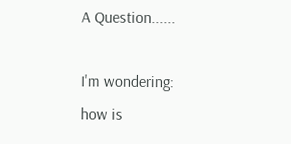A Question......

I'm wondering: how is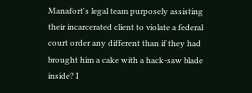Manafort's legal team purposely assisting their incarcerated client to violate a federal court order any different than if they had brought him a cake with a hack-saw blade inside? I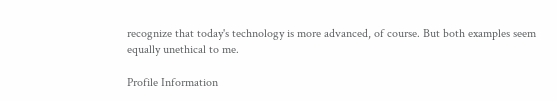recognize that today's technology is more advanced, of course. But both examples seem equally unethical to me.

Profile Information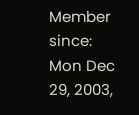Member since: Mon Dec 29, 2003,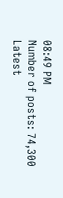08:49 PM
Number of posts: 74,300
Latest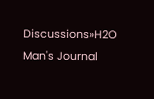Discussions»H2O Man's Journal